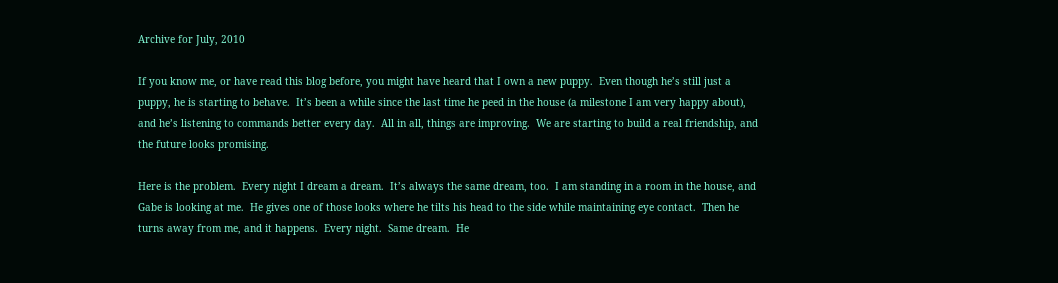Archive for July, 2010

If you know me, or have read this blog before, you might have heard that I own a new puppy.  Even though he’s still just a puppy, he is starting to behave.  It’s been a while since the last time he peed in the house (a milestone I am very happy about), and he’s listening to commands better every day.  All in all, things are improving.  We are starting to build a real friendship, and the future looks promising.

Here is the problem.  Every night I dream a dream.  It’s always the same dream, too.  I am standing in a room in the house, and Gabe is looking at me.  He gives one of those looks where he tilts his head to the side while maintaining eye contact.  Then he turns away from me, and it happens.  Every night.  Same dream.  He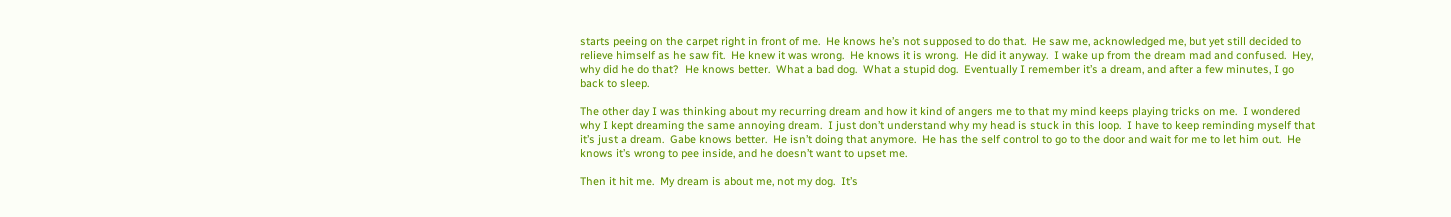starts peeing on the carpet right in front of me.  He knows he’s not supposed to do that.  He saw me, acknowledged me, but yet still decided to relieve himself as he saw fit.  He knew it was wrong.  He knows it is wrong.  He did it anyway.  I wake up from the dream mad and confused.  Hey, why did he do that?  He knows better.  What a bad dog.  What a stupid dog.  Eventually I remember it’s a dream, and after a few minutes, I go back to sleep.

The other day I was thinking about my recurring dream and how it kind of angers me to that my mind keeps playing tricks on me.  I wondered why I kept dreaming the same annoying dream.  I just don’t understand why my head is stuck in this loop.  I have to keep reminding myself that it’s just a dream.  Gabe knows better.  He isn’t doing that anymore.  He has the self control to go to the door and wait for me to let him out.  He knows it’s wrong to pee inside, and he doesn’t want to upset me.

Then it hit me.  My dream is about me, not my dog.  It’s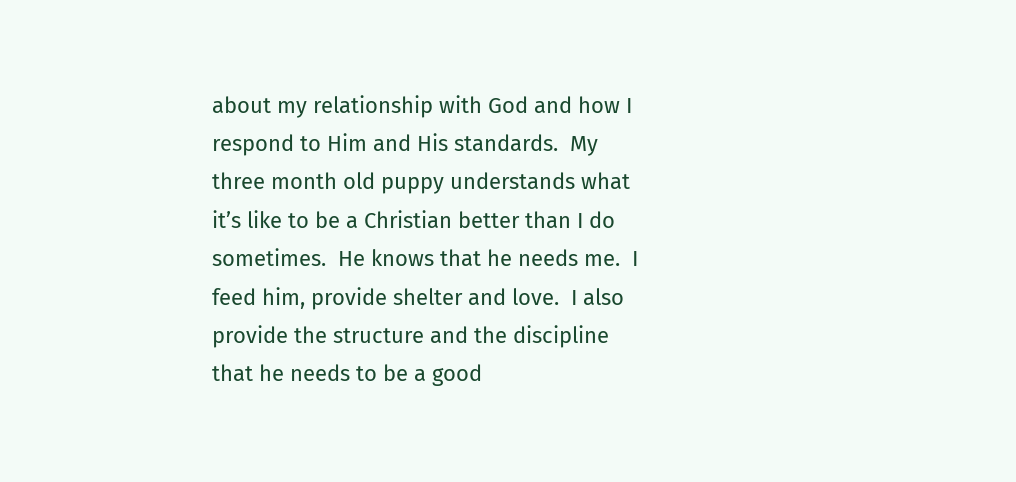about my relationship with God and how I respond to Him and His standards.  My three month old puppy understands what it’s like to be a Christian better than I do sometimes.  He knows that he needs me.  I feed him, provide shelter and love.  I also provide the structure and the discipline that he needs to be a good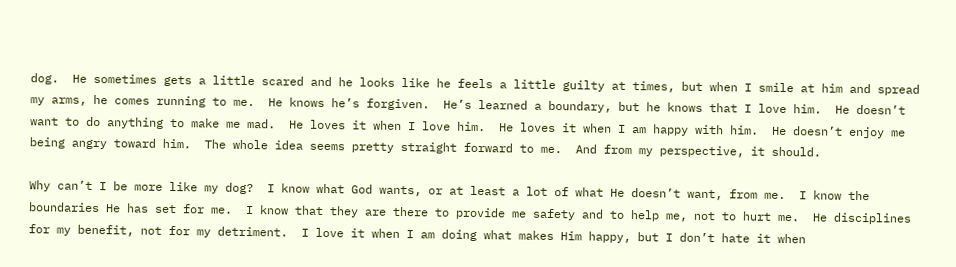dog.  He sometimes gets a little scared and he looks like he feels a little guilty at times, but when I smile at him and spread my arms, he comes running to me.  He knows he’s forgiven.  He’s learned a boundary, but he knows that I love him.  He doesn’t want to do anything to make me mad.  He loves it when I love him.  He loves it when I am happy with him.  He doesn’t enjoy me being angry toward him.  The whole idea seems pretty straight forward to me.  And from my perspective, it should.

Why can’t I be more like my dog?  I know what God wants, or at least a lot of what He doesn’t want, from me.  I know the boundaries He has set for me.  I know that they are there to provide me safety and to help me, not to hurt me.  He disciplines for my benefit, not for my detriment.  I love it when I am doing what makes Him happy, but I don’t hate it when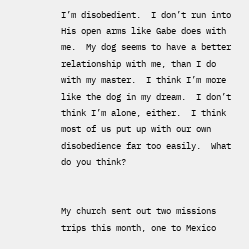I’m disobedient.  I don’t run into His open arms like Gabe does with me.  My dog seems to have a better relationship with me, than I do with my master.  I think I’m more like the dog in my dream.  I don’t think I’m alone, either.  I think most of us put up with our own disobedience far too easily.  What do you think?


My church sent out two missions trips this month, one to Mexico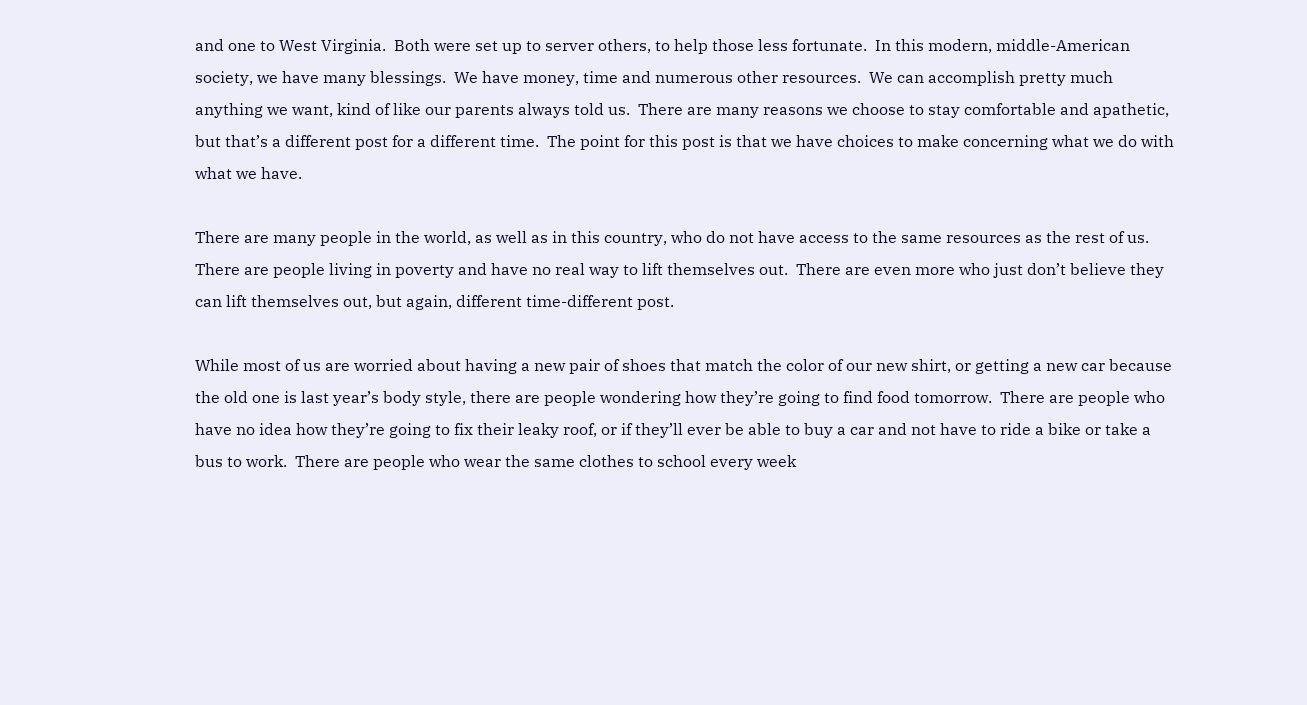and one to West Virginia.  Both were set up to server others, to help those less fortunate.  In this modern, middle-American society, we have many blessings.  We have money, time and numerous other resources.  We can accomplish pretty much anything we want, kind of like our parents always told us.  There are many reasons we choose to stay comfortable and apathetic, but that’s a different post for a different time.  The point for this post is that we have choices to make concerning what we do with what we have.

There are many people in the world, as well as in this country, who do not have access to the same resources as the rest of us.  There are people living in poverty and have no real way to lift themselves out.  There are even more who just don’t believe they can lift themselves out, but again, different time-different post.

While most of us are worried about having a new pair of shoes that match the color of our new shirt, or getting a new car because the old one is last year’s body style, there are people wondering how they’re going to find food tomorrow.  There are people who have no idea how they’re going to fix their leaky roof, or if they’ll ever be able to buy a car and not have to ride a bike or take a bus to work.  There are people who wear the same clothes to school every week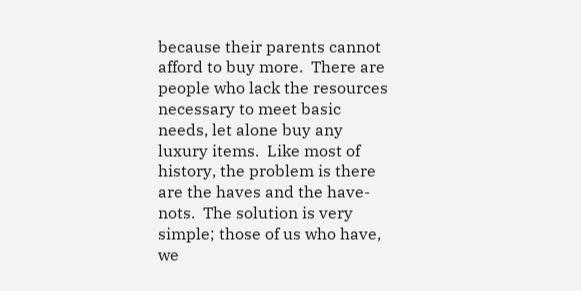because their parents cannot afford to buy more.  There are people who lack the resources necessary to meet basic needs, let alone buy any luxury items.  Like most of history, the problem is there are the haves and the have-nots.  The solution is very simple; those of us who have, we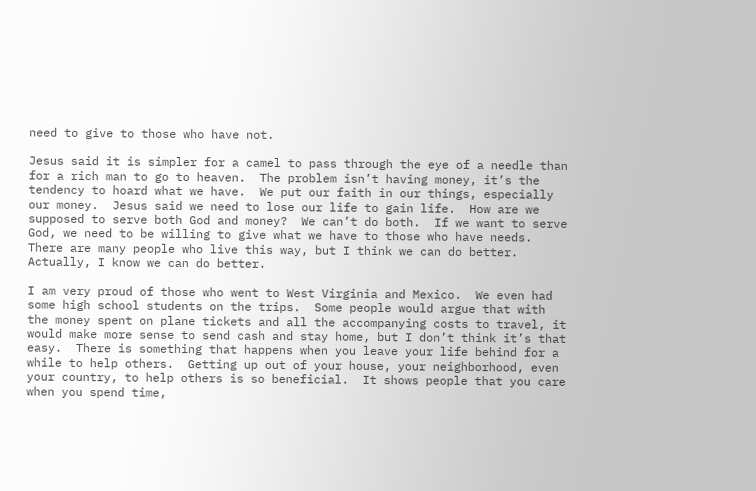need to give to those who have not.

Jesus said it is simpler for a camel to pass through the eye of a needle than for a rich man to go to heaven.  The problem isn’t having money, it’s the tendency to hoard what we have.  We put our faith in our things, especially our money.  Jesus said we need to lose our life to gain life.  How are we supposed to serve both God and money?  We can’t do both.  If we want to serve God, we need to be willing to give what we have to those who have needs.  There are many people who live this way, but I think we can do better.  Actually, I know we can do better.

I am very proud of those who went to West Virginia and Mexico.  We even had some high school students on the trips.  Some people would argue that with the money spent on plane tickets and all the accompanying costs to travel, it would make more sense to send cash and stay home, but I don’t think it’s that easy.  There is something that happens when you leave your life behind for a while to help others.  Getting up out of your house, your neighborhood, even your country, to help others is so beneficial.  It shows people that you care when you spend time,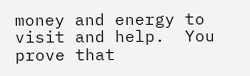money and energy to visit and help.  You prove that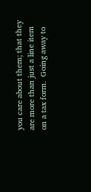you care about them; that they are more than just a line item on a tax form.  Going away to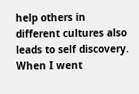help others in different cultures also leads to self discovery.  When I went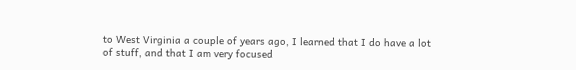to West Virginia a couple of years ago, I learned that I do have a lot of stuff, and that I am very focused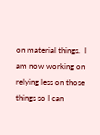on material things.  I am now working on relying less on those things so I can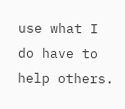use what I do have to help others.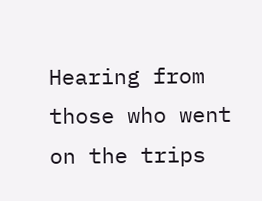Hearing from those who went on the trips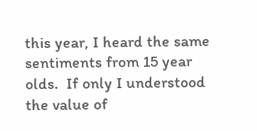this year, I heard the same sentiments from 15 year olds.  If only I understood the value of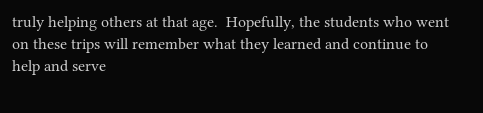truly helping others at that age.  Hopefully, the students who went on these trips will remember what they learned and continue to help and serve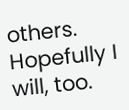others.  Hopefully I will, too.